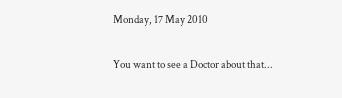Monday, 17 May 2010

You want to see a Doctor about that...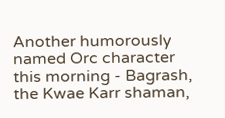Another humorously named Orc character this morning - Bagrash, the Kwae Karr shaman,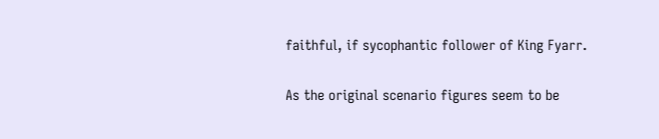faithful, if sycophantic follower of King Fyarr.

As the original scenario figures seem to be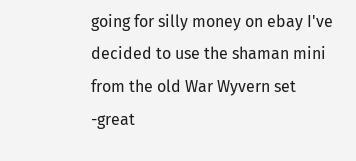going for silly money on ebay I've decided to use the shaman mini from the old War Wyvern set -great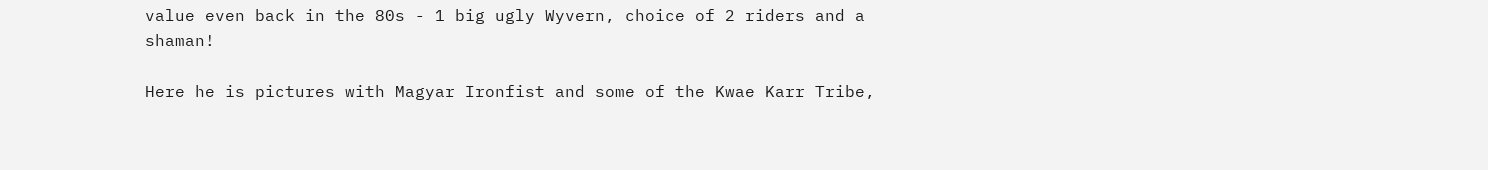value even back in the 80s - 1 big ugly Wyvern, choice of 2 riders and a shaman!

Here he is pictures with Magyar Ironfist and some of the Kwae Karr Tribe,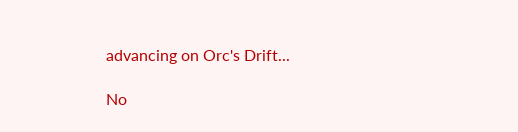advancing on Orc's Drift...

No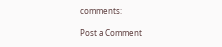comments:

Post a Comment